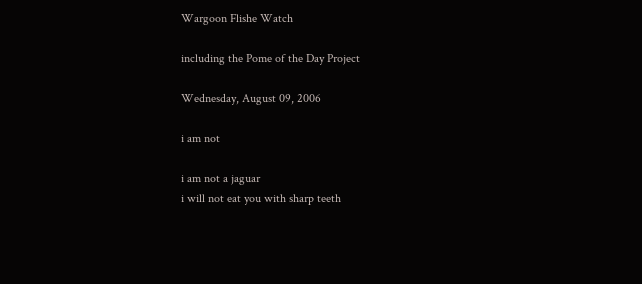Wargoon Flishe Watch

including the Pome of the Day Project

Wednesday, August 09, 2006

i am not

i am not a jaguar
i will not eat you with sharp teeth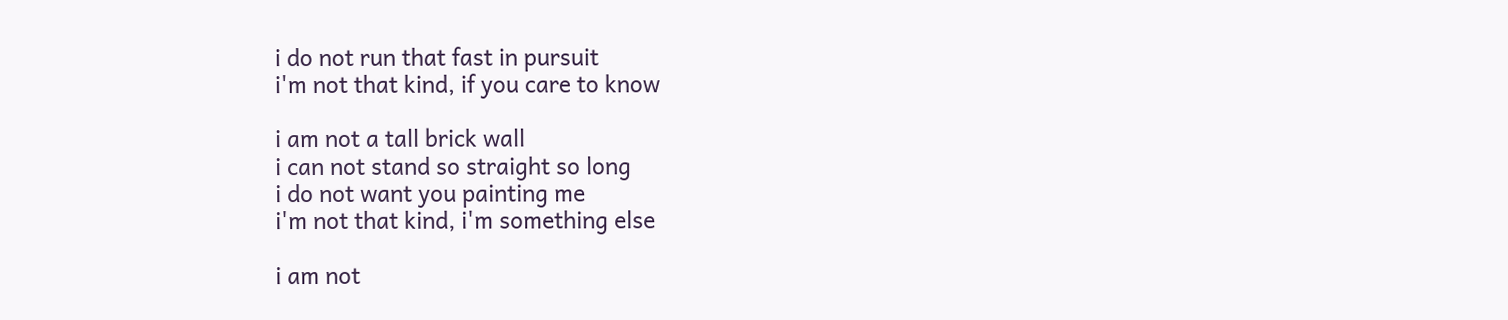i do not run that fast in pursuit
i'm not that kind, if you care to know

i am not a tall brick wall
i can not stand so straight so long
i do not want you painting me
i'm not that kind, i'm something else

i am not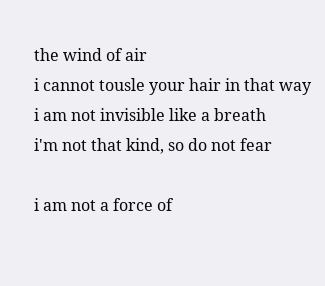the wind of air
i cannot tousle your hair in that way
i am not invisible like a breath
i'm not that kind, so do not fear

i am not a force of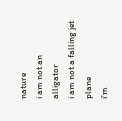nature
i am not an alligator
i am not a falling jet plane
i'm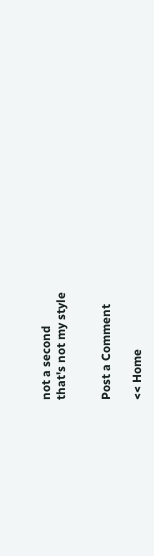not a second
that's not my style


Post a Comment

<< Home